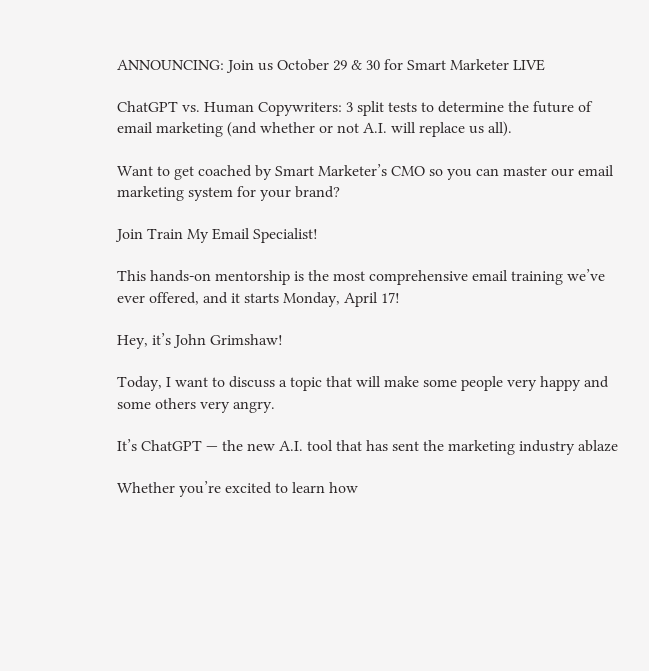ANNOUNCING: Join us October 29 & 30 for Smart Marketer LIVE

ChatGPT vs. Human Copywriters: 3 split tests to determine the future of email marketing (and whether or not A.I. will replace us all).

Want to get coached by Smart Marketer’s CMO so you can master our email marketing system for your brand?

Join Train My Email Specialist!

This hands-on mentorship is the most comprehensive email training we’ve ever offered, and it starts Monday, April 17!

Hey, it’s John Grimshaw!

Today, I want to discuss a topic that will make some people very happy and some others very angry.

It’s ChatGPT — the new A.I. tool that has sent the marketing industry ablaze

Whether you’re excited to learn how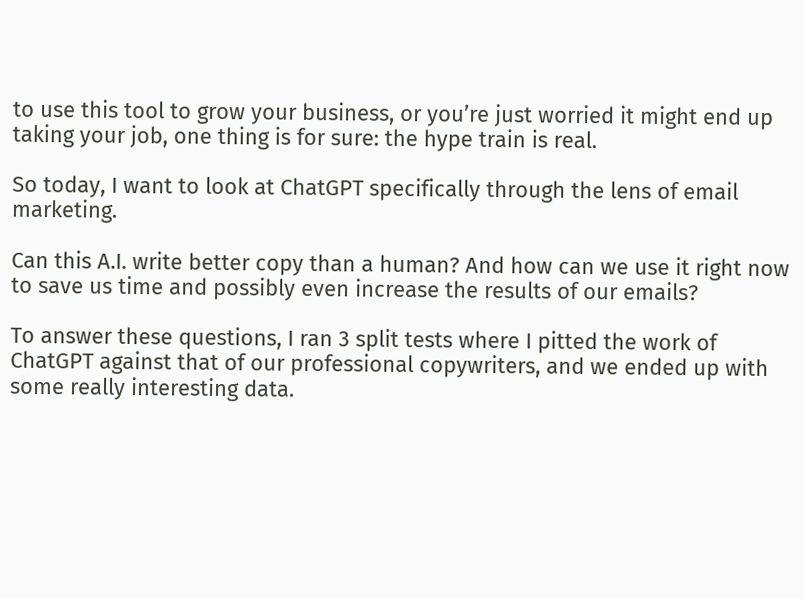to use this tool to grow your business, or you’re just worried it might end up taking your job, one thing is for sure: the hype train is real.

So today, I want to look at ChatGPT specifically through the lens of email marketing.

Can this A.I. write better copy than a human? And how can we use it right now to save us time and possibly even increase the results of our emails?

To answer these questions, I ran 3 split tests where I pitted the work of ChatGPT against that of our professional copywriters, and we ended up with some really interesting data.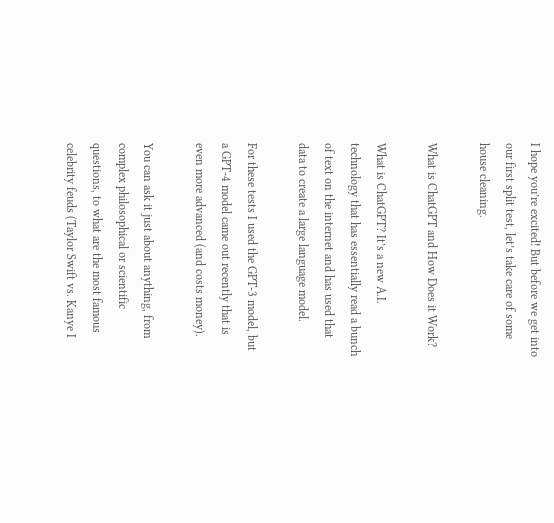I hope you’re excited! But before we get into our first split test, let’s take care of some house cleaning.

What is ChatGPT and How Does it Work?

What is ChatGPT? It’s a new A.I. technology that has essentially read a bunch of text on the internet and has used that data to create a large language model.

For these tests I used the GPT-3 model, but a GPT-4 model came out recently that is even more advanced (and costs money).

You can ask it just about anything, from complex philosophical or scientific questions, to what are the most famous celebrity feuds (Taylor Swift vs. Kanye I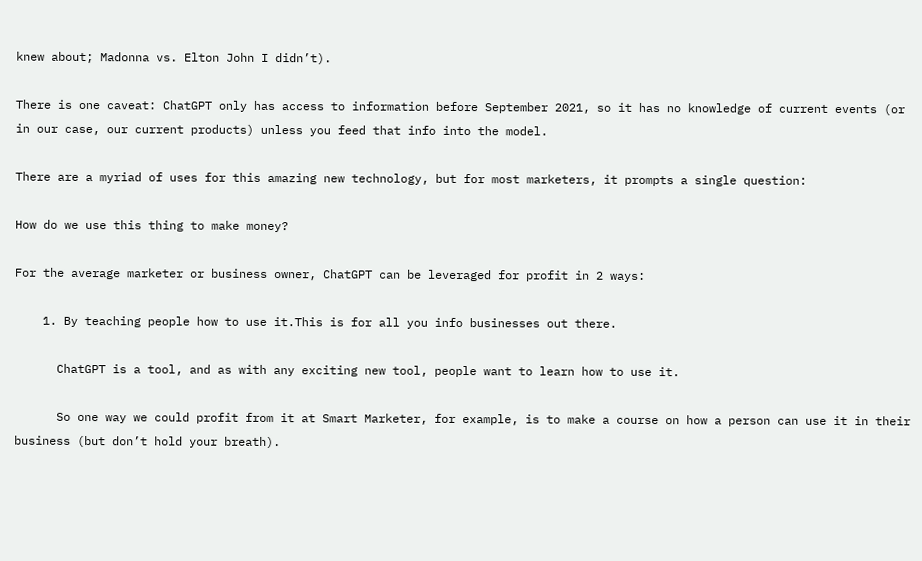knew about; Madonna vs. Elton John I didn’t).

There is one caveat: ChatGPT only has access to information before September 2021, so it has no knowledge of current events (or in our case, our current products) unless you feed that info into the model.

There are a myriad of uses for this amazing new technology, but for most marketers, it prompts a single question:

How do we use this thing to make money?

For the average marketer or business owner, ChatGPT can be leveraged for profit in 2 ways:

    1. By teaching people how to use it.This is for all you info businesses out there.

      ChatGPT is a tool, and as with any exciting new tool, people want to learn how to use it.

      So one way we could profit from it at Smart Marketer, for example, is to make a course on how a person can use it in their business (but don’t hold your breath).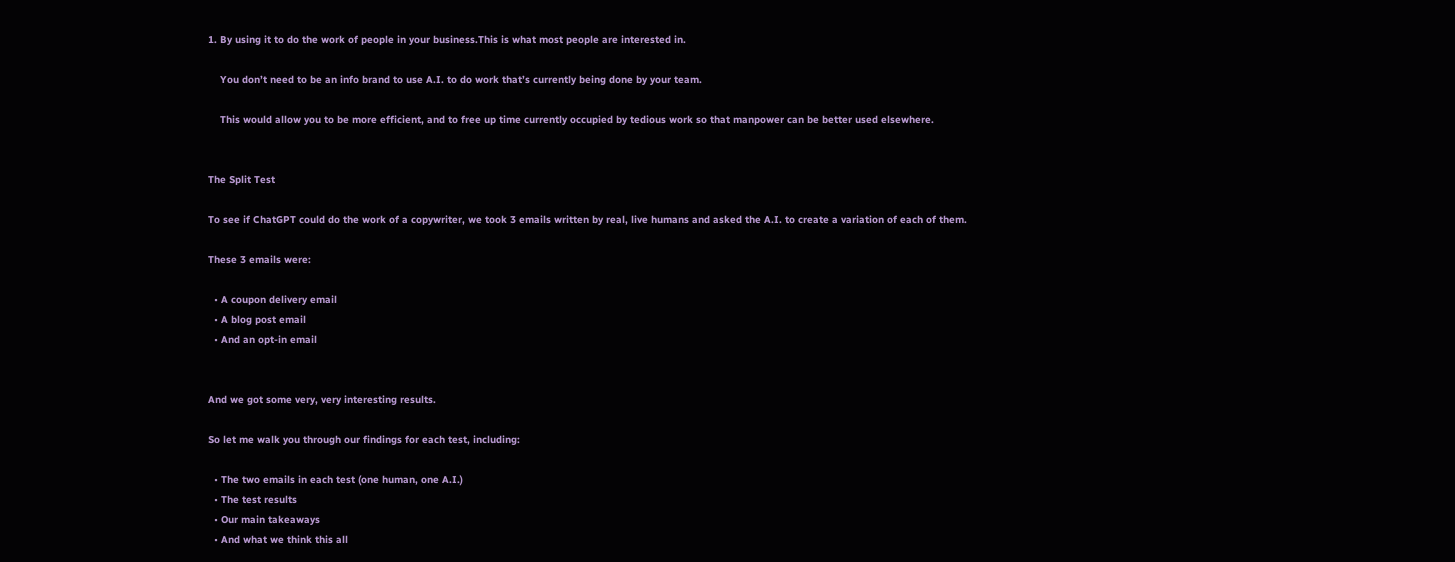1. By using it to do the work of people in your business.This is what most people are interested in.

    You don’t need to be an info brand to use A.I. to do work that’s currently being done by your team.

    This would allow you to be more efficient, and to free up time currently occupied by tedious work so that manpower can be better used elsewhere.


The Split Test

To see if ChatGPT could do the work of a copywriter, we took 3 emails written by real, live humans and asked the A.I. to create a variation of each of them.

These 3 emails were:

  • A coupon delivery email
  • A blog post email
  • And an opt-in email


And we got some very, very interesting results.

So let me walk you through our findings for each test, including:

  • The two emails in each test (one human, one A.I.)
  • The test results
  • Our main takeaways
  • And what we think this all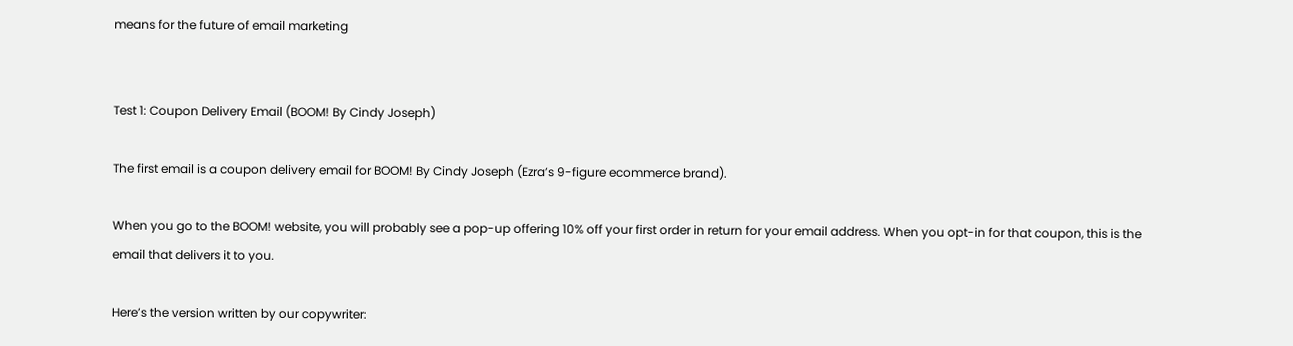means for the future of email marketing


Test 1: Coupon Delivery Email (BOOM! By Cindy Joseph)

The first email is a coupon delivery email for BOOM! By Cindy Joseph (Ezra’s 9-figure ecommerce brand).

When you go to the BOOM! website, you will probably see a pop-up offering 10% off your first order in return for your email address. When you opt-in for that coupon, this is the email that delivers it to you.

Here’s the version written by our copywriter: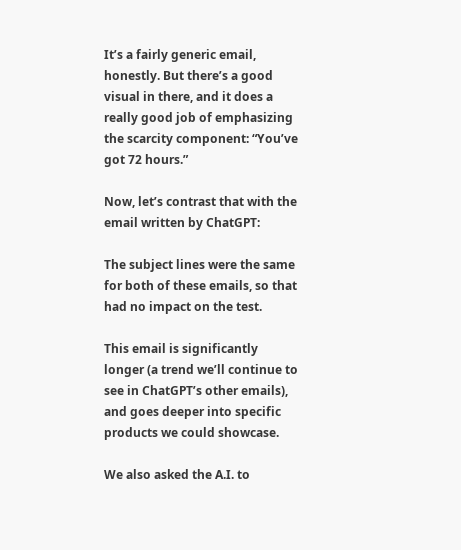It’s a fairly generic email, honestly. But there’s a good visual in there, and it does a really good job of emphasizing the scarcity component: “You’ve got 72 hours.”

Now, let’s contrast that with the email written by ChatGPT:

The subject lines were the same for both of these emails, so that had no impact on the test.

This email is significantly longer (a trend we’ll continue to see in ChatGPT’s other emails), and goes deeper into specific products we could showcase.

We also asked the A.I. to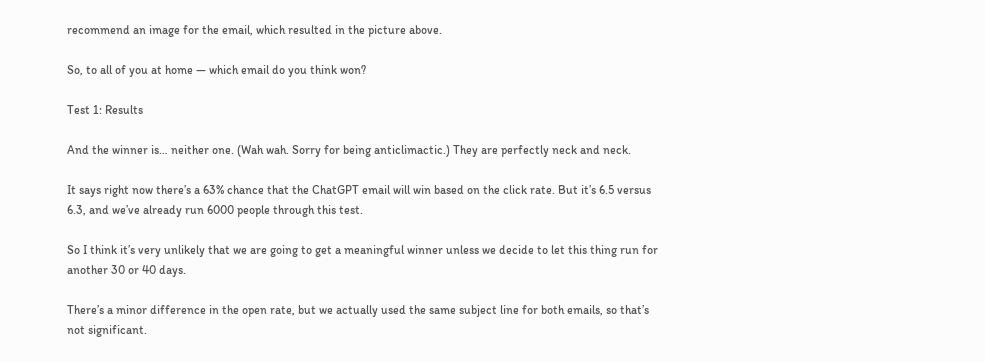recommend an image for the email, which resulted in the picture above.

So, to all of you at home — which email do you think won?

Test 1: Results

And the winner is… neither one. (Wah wah. Sorry for being anticlimactic.) They are perfectly neck and neck.

It says right now there’s a 63% chance that the ChatGPT email will win based on the click rate. But it’s 6.5 versus 6.3, and we’ve already run 6000 people through this test.

So I think it’s very unlikely that we are going to get a meaningful winner unless we decide to let this thing run for another 30 or 40 days.

There’s a minor difference in the open rate, but we actually used the same subject line for both emails, so that’s not significant.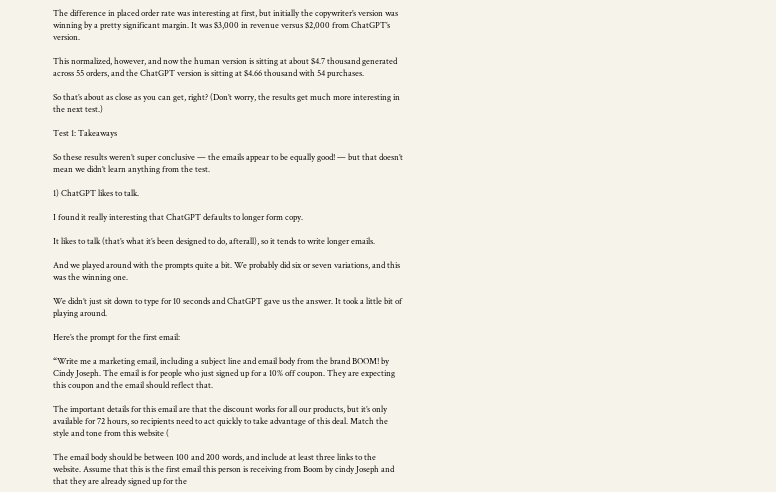The difference in placed order rate was interesting at first, but initially the copywriter’s version was winning by a pretty significant margin. It was $3,000 in revenue versus $2,000 from ChatGPT’s version.

This normalized, however, and now the human version is sitting at about $4.7 thousand generated across 55 orders, and the ChatGPT version is sitting at $4.66 thousand with 54 purchases.

So that’s about as close as you can get, right? (Don’t worry, the results get much more interesting in the next test.)

Test 1: Takeaways

So these results weren’t super conclusive — the emails appear to be equally good! — but that doesn’t mean we didn’t learn anything from the test.

1) ChatGPT likes to talk.

I found it really interesting that ChatGPT defaults to longer form copy.

It likes to talk (that’s what it’s been designed to do, afterall), so it tends to write longer emails.

And we played around with the prompts quite a bit. We probably did six or seven variations, and this was the winning one.

We didn’t just sit down to type for 10 seconds and ChatGPT gave us the answer. It took a little bit of playing around.

Here’s the prompt for the first email:

“Write me a marketing email, including a subject line and email body from the brand BOOM! by Cindy Joseph. The email is for people who just signed up for a 10% off coupon. They are expecting this coupon and the email should reflect that.

The important details for this email are that the discount works for all our products, but it’s only available for 72 hours, so recipients need to act quickly to take advantage of this deal. Match the style and tone from this website (

The email body should be between 100 and 200 words, and include at least three links to the website. Assume that this is the first email this person is receiving from Boom by cindy Joseph and that they are already signed up for the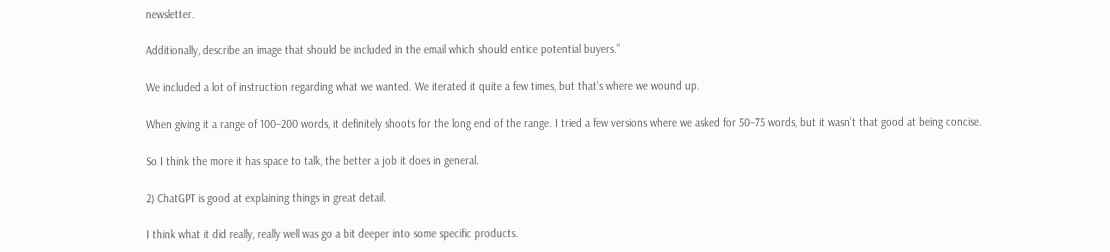newsletter.

Additionally, describe an image that should be included in the email which should entice potential buyers.”

We included a lot of instruction regarding what we wanted. We iterated it quite a few times, but that’s where we wound up.

When giving it a range of 100–200 words, it definitely shoots for the long end of the range. I tried a few versions where we asked for 50–75 words, but it wasn’t that good at being concise.

So I think the more it has space to talk, the better a job it does in general.

2) ChatGPT is good at explaining things in great detail.

I think what it did really, really well was go a bit deeper into some specific products.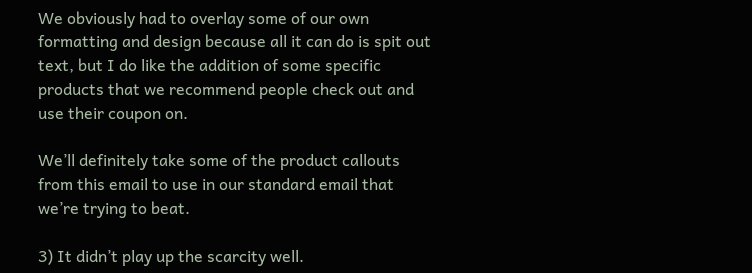We obviously had to overlay some of our own formatting and design because all it can do is spit out text, but I do like the addition of some specific products that we recommend people check out and use their coupon on.

We’ll definitely take some of the product callouts from this email to use in our standard email that we’re trying to beat.

3) It didn’t play up the scarcity well.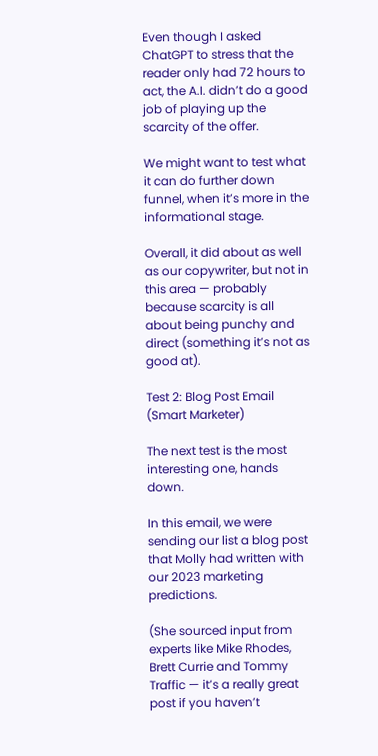Even though I asked ChatGPT to stress that the reader only had 72 hours to act, the A.I. didn’t do a good job of playing up the scarcity of the offer.

We might want to test what it can do further down funnel, when it’s more in the informational stage.

Overall, it did about as well as our copywriter, but not in this area — probably because scarcity is all about being punchy and direct (something it’s not as good at).

Test 2: Blog Post Email (Smart Marketer)

The next test is the most interesting one, hands down.

In this email, we were sending our list a blog post that Molly had written with our 2023 marketing predictions.

(She sourced input from experts like Mike Rhodes, Brett Currie and Tommy Traffic — it’s a really great post if you haven’t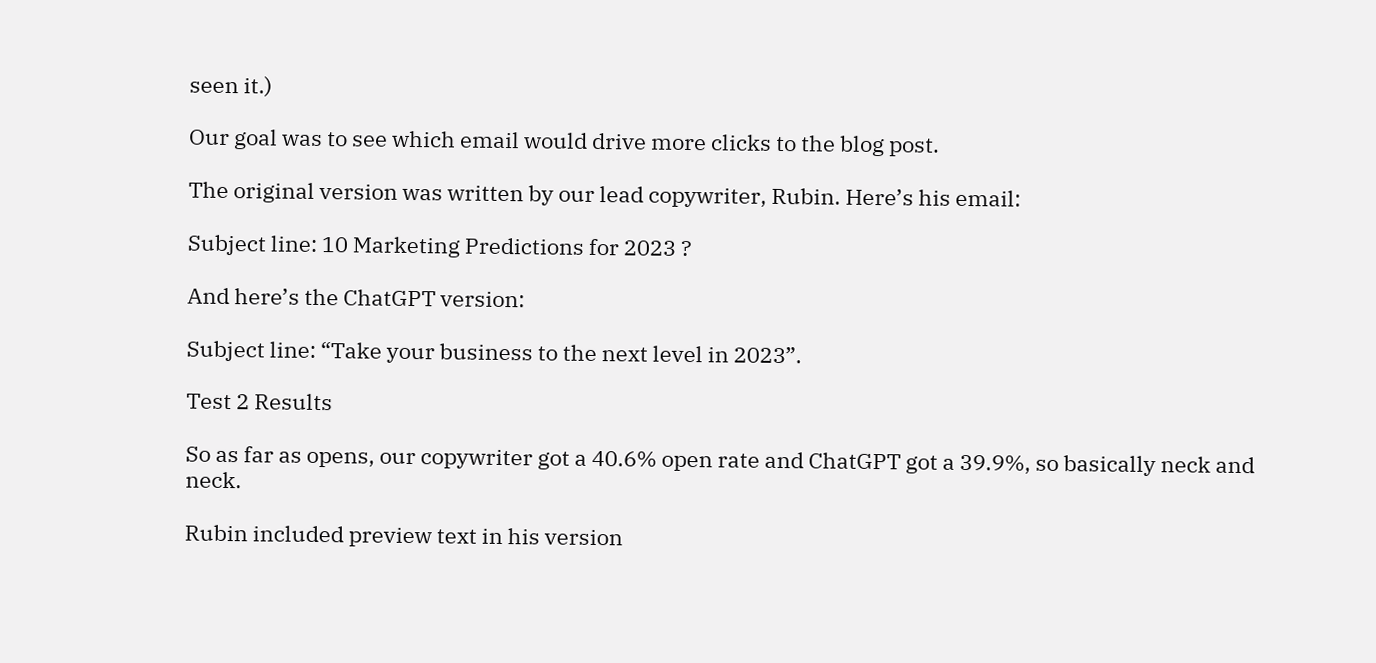seen it.)

Our goal was to see which email would drive more clicks to the blog post.

The original version was written by our lead copywriter, Rubin. Here’s his email:

Subject line: 10 Marketing Predictions for 2023 ?

And here’s the ChatGPT version:

Subject line: “Take your business to the next level in 2023”.

Test 2 Results

So as far as opens, our copywriter got a 40.6% open rate and ChatGPT got a 39.9%, so basically neck and neck.

Rubin included preview text in his version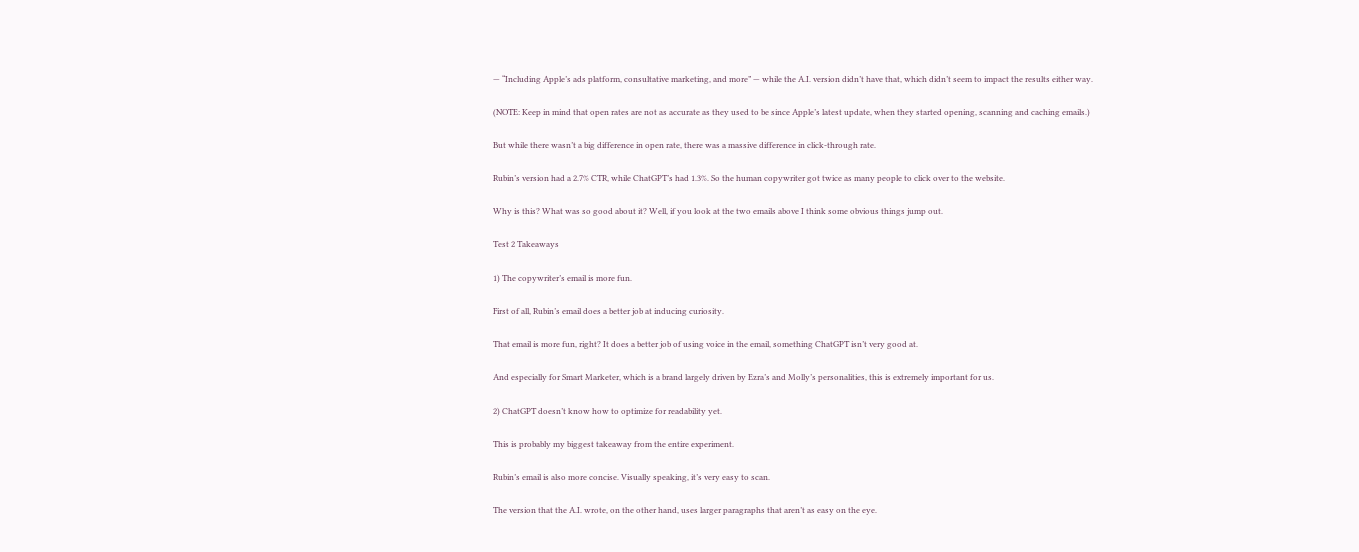— “Including Apple’s ads platform, consultative marketing, and more” — while the A.I. version didn’t have that, which didn’t seem to impact the results either way.

(NOTE: Keep in mind that open rates are not as accurate as they used to be since Apple’s latest update, when they started opening, scanning and caching emails.)

But while there wasn’t a big difference in open rate, there was a massive difference in click-through rate.

Rubin’s version had a 2.7% CTR, while ChatGPT’s had 1.3%. So the human copywriter got twice as many people to click over to the website.

Why is this? What was so good about it? Well, if you look at the two emails above I think some obvious things jump out.

Test 2 Takeaways

1) The copywriter’s email is more fun.

First of all, Rubin’s email does a better job at inducing curiosity.

That email is more fun, right? It does a better job of using voice in the email, something ChatGPT isn’t very good at.

And especially for Smart Marketer, which is a brand largely driven by Ezra’s and Molly’s personalities, this is extremely important for us.

2) ChatGPT doesn’t know how to optimize for readability yet.

This is probably my biggest takeaway from the entire experiment.

Rubin’s email is also more concise. Visually speaking, it’s very easy to scan.

The version that the A.I. wrote, on the other hand, uses larger paragraphs that aren’t as easy on the eye.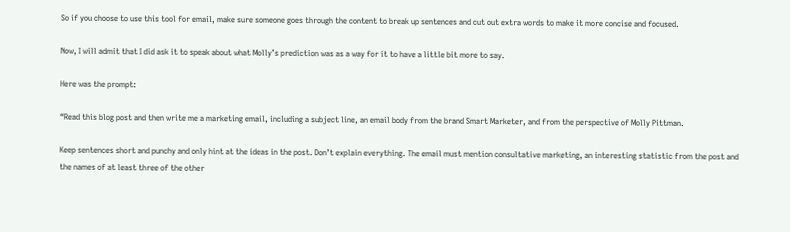So if you choose to use this tool for email, make sure someone goes through the content to break up sentences and cut out extra words to make it more concise and focused.

Now, I will admit that I did ask it to speak about what Molly’s prediction was as a way for it to have a little bit more to say.

Here was the prompt:

“Read this blog post and then write me a marketing email, including a subject line, an email body from the brand Smart Marketer, and from the perspective of Molly Pittman.

Keep sentences short and punchy and only hint at the ideas in the post. Don’t explain everything. The email must mention consultative marketing, an interesting statistic from the post and the names of at least three of the other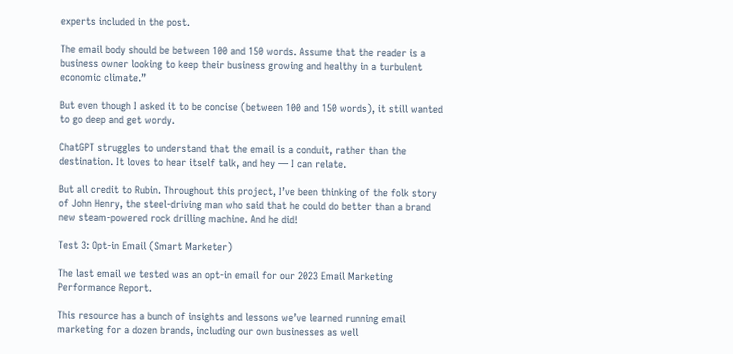experts included in the post.

The email body should be between 100 and 150 words. Assume that the reader is a business owner looking to keep their business growing and healthy in a turbulent economic climate.”

But even though I asked it to be concise (between 100 and 150 words), it still wanted to go deep and get wordy.

ChatGPT struggles to understand that the email is a conduit, rather than the destination. It loves to hear itself talk, and hey — I can relate.

But all credit to Rubin. Throughout this project, I’ve been thinking of the folk story of John Henry, the steel-driving man who said that he could do better than a brand new steam-powered rock drilling machine. And he did!

Test 3: Opt-in Email (Smart Marketer)

The last email we tested was an opt-in email for our 2023 Email Marketing Performance Report.

This resource has a bunch of insights and lessons we’ve learned running email marketing for a dozen brands, including our own businesses as well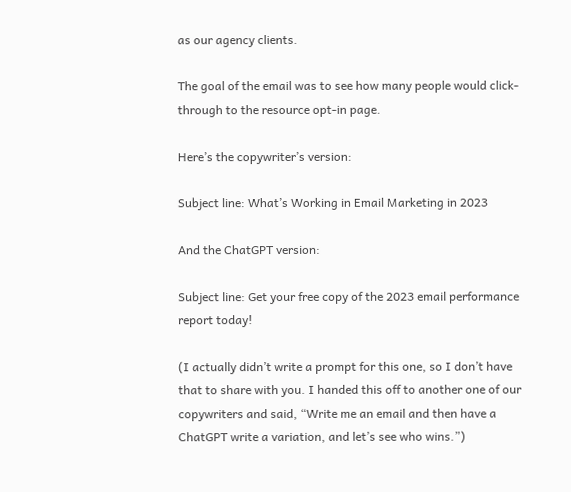as our agency clients.

The goal of the email was to see how many people would click-through to the resource opt-in page.

Here’s the copywriter’s version:

Subject line: What’s Working in Email Marketing in 2023

And the ChatGPT version:

Subject line: Get your free copy of the 2023 email performance report today!

(I actually didn’t write a prompt for this one, so I don’t have that to share with you. I handed this off to another one of our copywriters and said, “Write me an email and then have a ChatGPT write a variation, and let’s see who wins.”)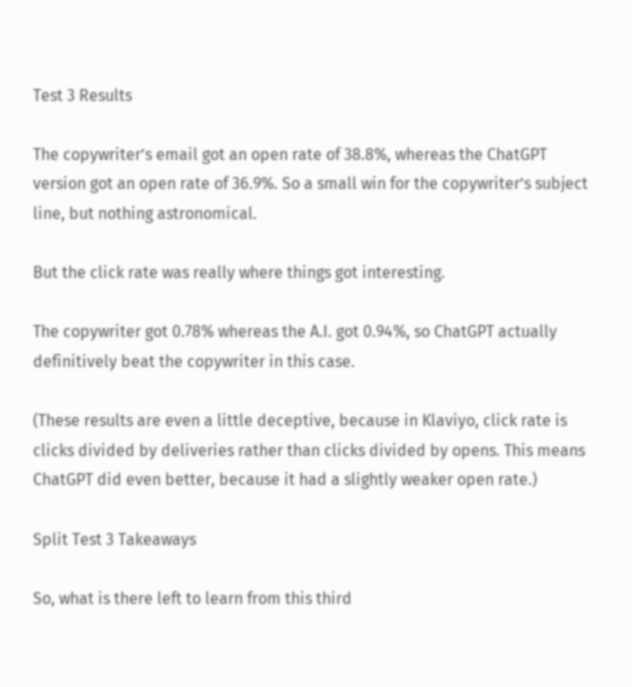Test 3 Results

The copywriter’s email got an open rate of 38.8%, whereas the ChatGPT version got an open rate of 36.9%. So a small win for the copywriter’s subject line, but nothing astronomical.

But the click rate was really where things got interesting.

The copywriter got 0.78% whereas the A.I. got 0.94%, so ChatGPT actually definitively beat the copywriter in this case.

(These results are even a little deceptive, because in Klaviyo, click rate is clicks divided by deliveries rather than clicks divided by opens. This means ChatGPT did even better, because it had a slightly weaker open rate.)

Split Test 3 Takeaways

So, what is there left to learn from this third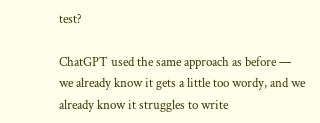test?

ChatGPT used the same approach as before — we already know it gets a little too wordy, and we already know it struggles to write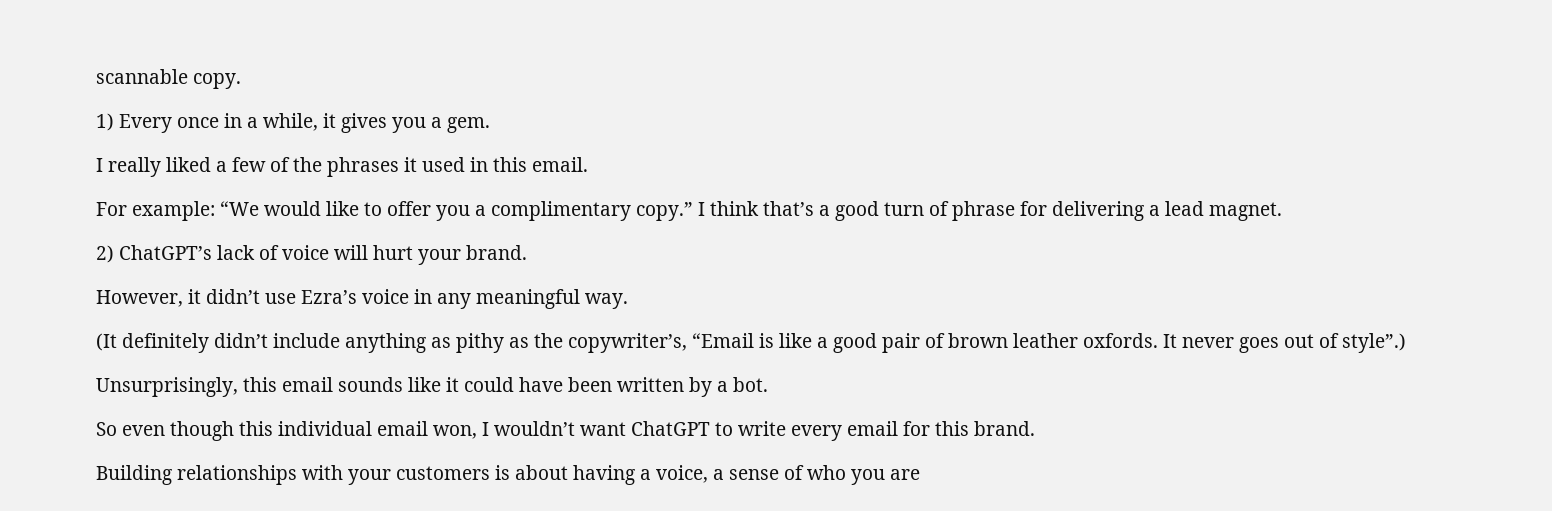scannable copy.

1) Every once in a while, it gives you a gem.

I really liked a few of the phrases it used in this email.

For example: “We would like to offer you a complimentary copy.” I think that’s a good turn of phrase for delivering a lead magnet.

2) ChatGPT’s lack of voice will hurt your brand.

However, it didn’t use Ezra’s voice in any meaningful way.

(It definitely didn’t include anything as pithy as the copywriter’s, “Email is like a good pair of brown leather oxfords. It never goes out of style”.)

Unsurprisingly, this email sounds like it could have been written by a bot.

So even though this individual email won, I wouldn’t want ChatGPT to write every email for this brand.

Building relationships with your customers is about having a voice, a sense of who you are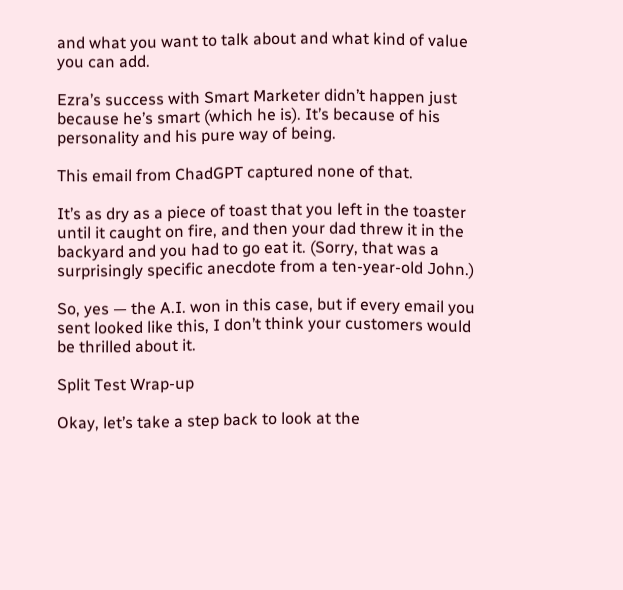and what you want to talk about and what kind of value you can add.

Ezra’s success with Smart Marketer didn’t happen just because he’s smart (which he is). It’s because of his personality and his pure way of being.

This email from ChadGPT captured none of that.

It’s as dry as a piece of toast that you left in the toaster until it caught on fire, and then your dad threw it in the backyard and you had to go eat it. (Sorry, that was a surprisingly specific anecdote from a ten-year-old John.)

So, yes — the A.I. won in this case, but if every email you sent looked like this, I don’t think your customers would be thrilled about it.

Split Test Wrap-up

Okay, let’s take a step back to look at the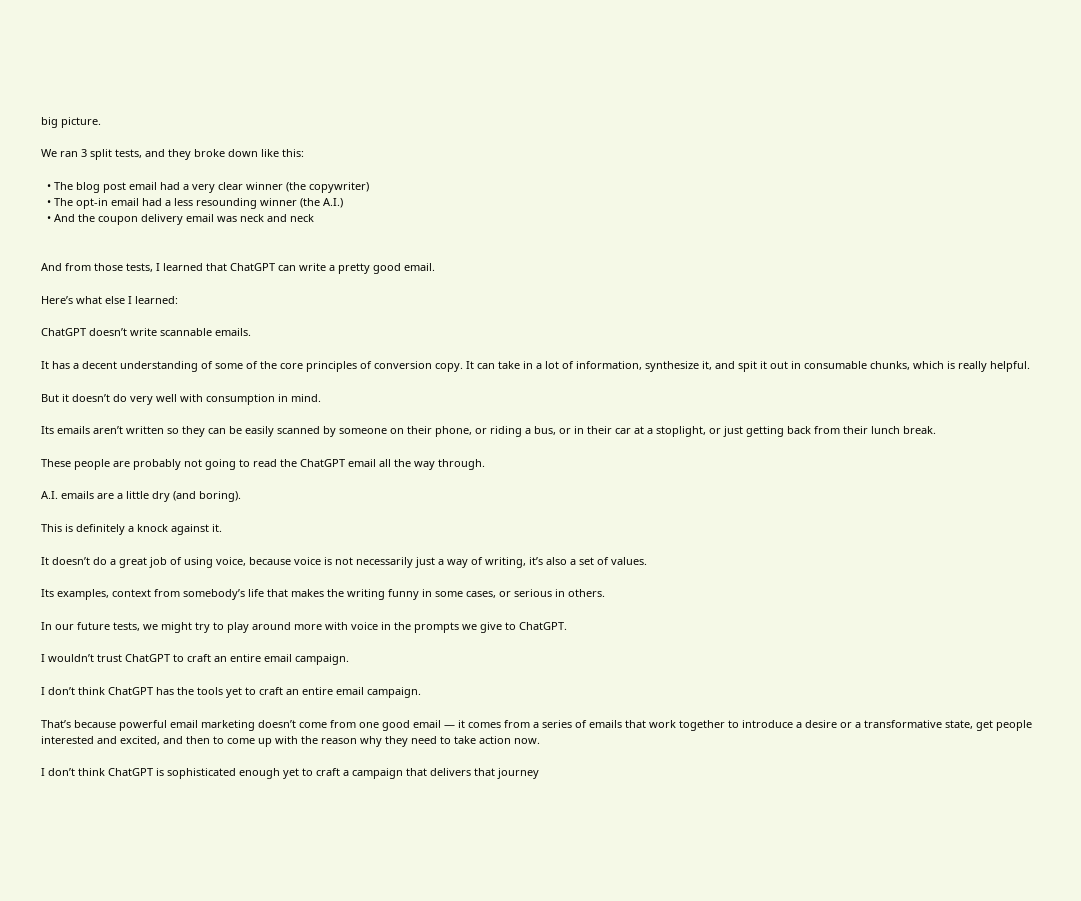big picture.

We ran 3 split tests, and they broke down like this:

  • The blog post email had a very clear winner (the copywriter)
  • The opt-in email had a less resounding winner (the A.I.)
  • And the coupon delivery email was neck and neck


And from those tests, I learned that ChatGPT can write a pretty good email.

Here’s what else I learned:

ChatGPT doesn’t write scannable emails.

It has a decent understanding of some of the core principles of conversion copy. It can take in a lot of information, synthesize it, and spit it out in consumable chunks, which is really helpful.

But it doesn’t do very well with consumption in mind.

Its emails aren’t written so they can be easily scanned by someone on their phone, or riding a bus, or in their car at a stoplight, or just getting back from their lunch break.

These people are probably not going to read the ChatGPT email all the way through.

A.I. emails are a little dry (and boring).

This is definitely a knock against it.

It doesn’t do a great job of using voice, because voice is not necessarily just a way of writing, it’s also a set of values.

Its examples, context from somebody’s life that makes the writing funny in some cases, or serious in others.

In our future tests, we might try to play around more with voice in the prompts we give to ChatGPT.

I wouldn’t trust ChatGPT to craft an entire email campaign.

I don’t think ChatGPT has the tools yet to craft an entire email campaign.

That’s because powerful email marketing doesn’t come from one good email — it comes from a series of emails that work together to introduce a desire or a transformative state, get people interested and excited, and then to come up with the reason why they need to take action now.

I don’t think ChatGPT is sophisticated enough yet to craft a campaign that delivers that journey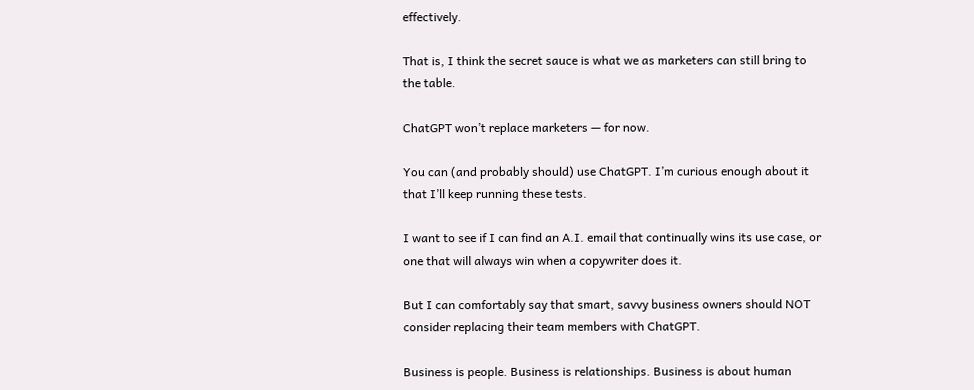effectively.

That is, I think the secret sauce is what we as marketers can still bring to the table.

ChatGPT won’t replace marketers — for now.

You can (and probably should) use ChatGPT. I’m curious enough about it that I’ll keep running these tests.

I want to see if I can find an A.I. email that continually wins its use case, or one that will always win when a copywriter does it.

But I can comfortably say that smart, savvy business owners should NOT consider replacing their team members with ChatGPT.

Business is people. Business is relationships. Business is about human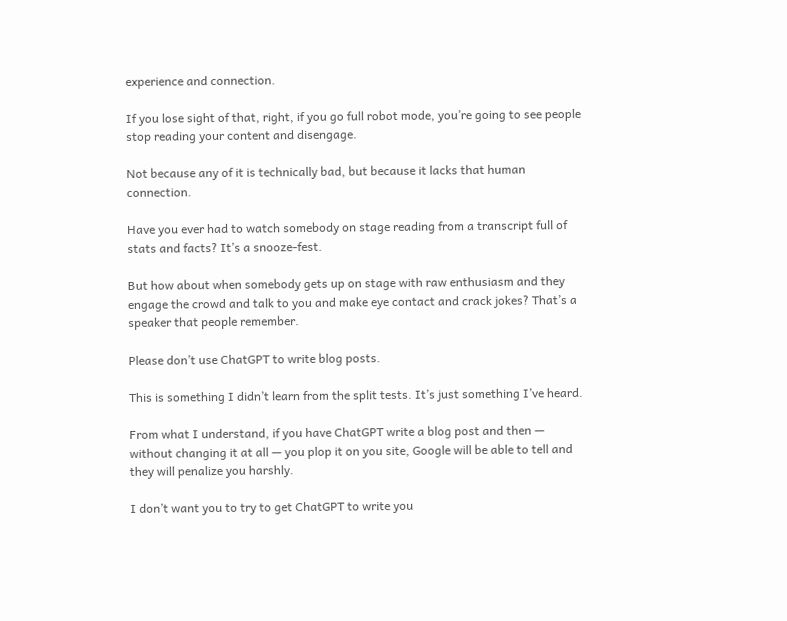experience and connection.

If you lose sight of that, right, if you go full robot mode, you’re going to see people stop reading your content and disengage.

Not because any of it is technically bad, but because it lacks that human connection.

Have you ever had to watch somebody on stage reading from a transcript full of stats and facts? It’s a snooze-fest.

But how about when somebody gets up on stage with raw enthusiasm and they engage the crowd and talk to you and make eye contact and crack jokes? That’s a speaker that people remember.

Please don’t use ChatGPT to write blog posts.

This is something I didn’t learn from the split tests. It’s just something I’ve heard.

From what I understand, if you have ChatGPT write a blog post and then — without changing it at all — you plop it on you site, Google will be able to tell and they will penalize you harshly.

I don’t want you to try to get ChatGPT to write you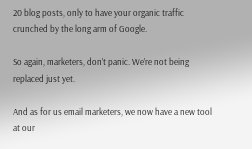20 blog posts, only to have your organic traffic crunched by the long arm of Google.

So again, marketers, don’t panic. We’re not being replaced just yet.

And as for us email marketers, we now have a new tool at our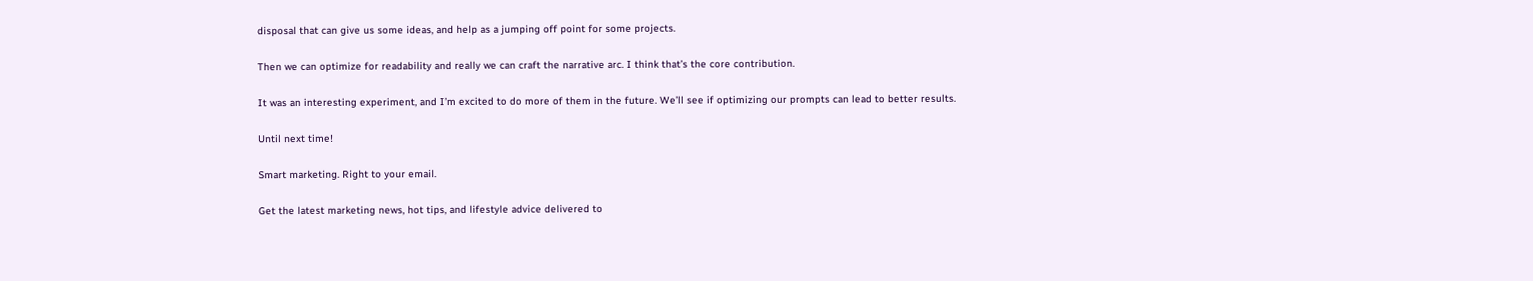disposal that can give us some ideas, and help as a jumping off point for some projects.

Then we can optimize for readability and really we can craft the narrative arc. I think that’s the core contribution.

It was an interesting experiment, and I’m excited to do more of them in the future. We’ll see if optimizing our prompts can lead to better results.

Until next time!

Smart marketing. Right to your email.

Get the latest marketing news, hot tips, and lifestyle advice delivered to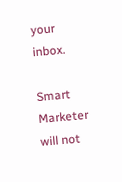your inbox.

Smart Marketer will not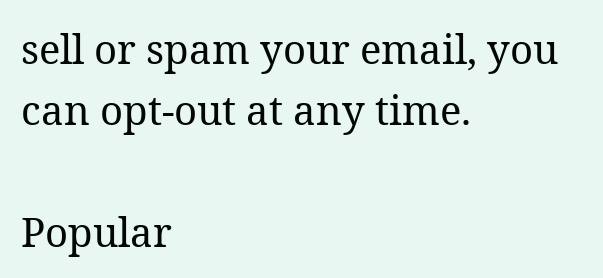sell or spam your email, you can opt-out at any time.

Popular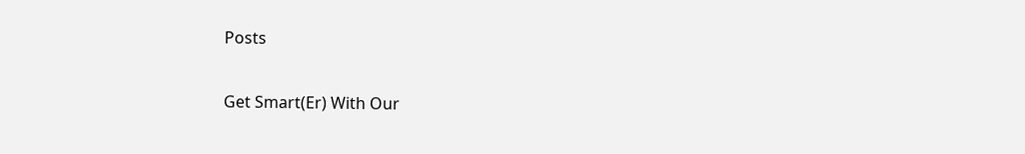Posts

Get Smart(Er) With Our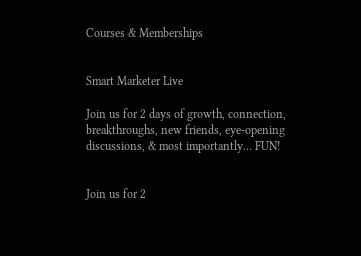Courses & Memberships


Smart Marketer Live

Join us for 2 days of growth, connection, breakthroughs, new friends, eye-opening discussions, & most importantly… FUN!


Join us for 2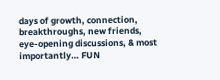days of growth, connection, breakthroughs, new friends, eye-opening discussions, & most importantly… FUN